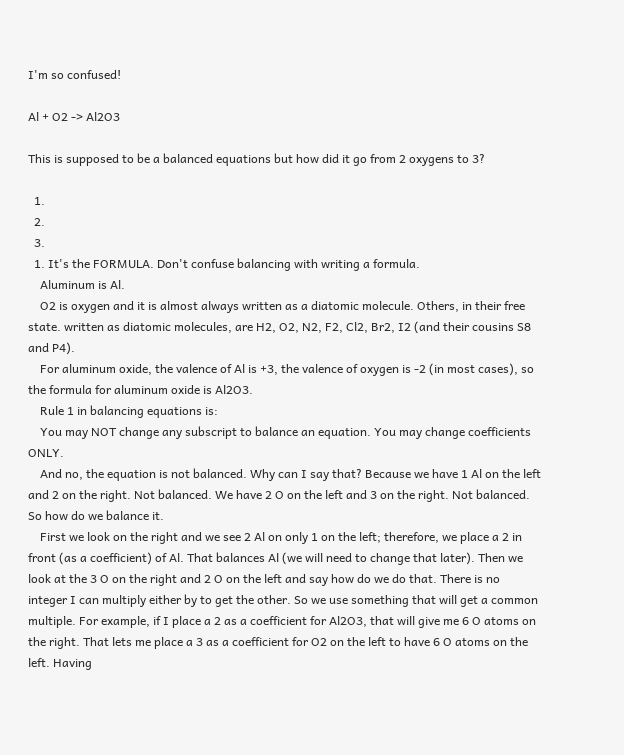I'm so confused!

Al + O2 -> Al2O3

This is supposed to be a balanced equations but how did it go from 2 oxygens to 3?

  1.
  2.
  3.
  1. It's the FORMULA. Don't confuse balancing with writing a formula.
    Aluminum is Al.
    O2 is oxygen and it is almost always written as a diatomic molecule. Others, in their free state. written as diatomic molecules, are H2, O2, N2, F2, Cl2, Br2, I2 (and their cousins S8 and P4).
    For aluminum oxide, the valence of Al is +3, the valence of oxygen is -2 (in most cases), so the formula for aluminum oxide is Al2O3.
    Rule 1 in balancing equations is:
    You may NOT change any subscript to balance an equation. You may change coefficients ONLY.
    And no, the equation is not balanced. Why can I say that? Because we have 1 Al on the left and 2 on the right. Not balanced. We have 2 O on the left and 3 on the right. Not balanced. So how do we balance it.
    First we look on the right and we see 2 Al on only 1 on the left; therefore, we place a 2 in front (as a coefficient) of Al. That balances Al (we will need to change that later). Then we look at the 3 O on the right and 2 O on the left and say how do we do that. There is no integer I can multiply either by to get the other. So we use something that will get a common multiple. For example, if I place a 2 as a coefficient for Al2O3, that will give me 6 O atoms on the right. That lets me place a 3 as a coefficient for O2 on the left to have 6 O atoms on the left. Having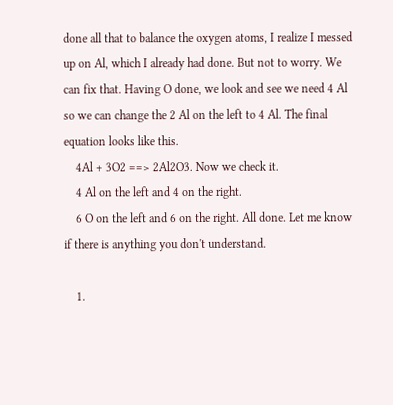done all that to balance the oxygen atoms, I realize I messed up on Al, which I already had done. But not to worry. We can fix that. Having O done, we look and see we need 4 Al so we can change the 2 Al on the left to 4 Al. The final equation looks like this.
    4Al + 3O2 ==> 2Al2O3. Now we check it.
    4 Al on the left and 4 on the right.
    6 O on the left and 6 on the right. All done. Let me know if there is anything you don't understand.

    1.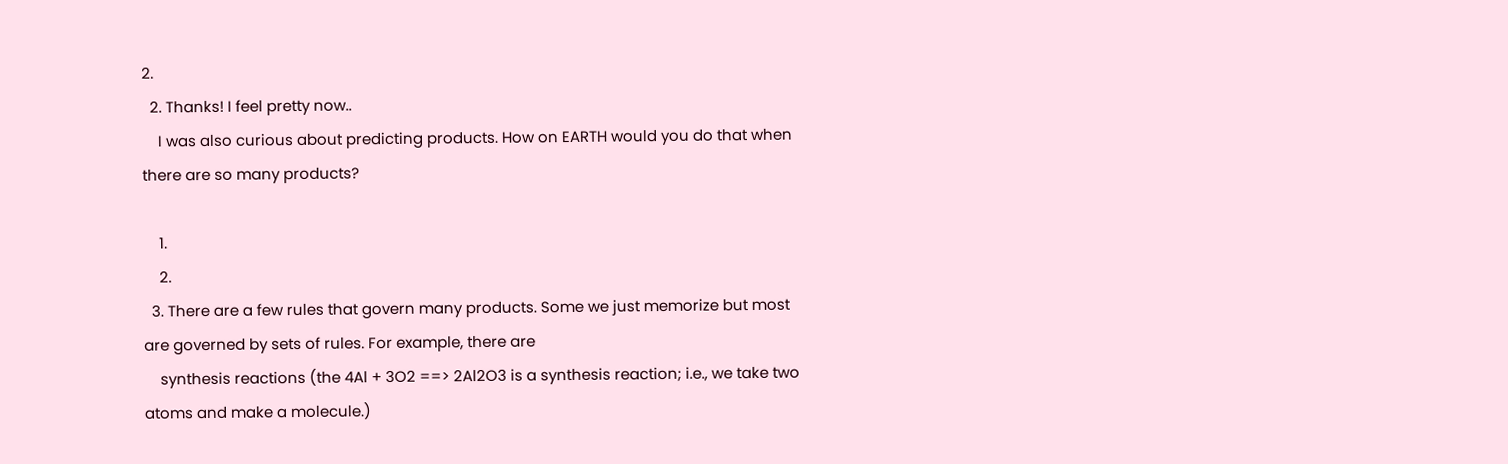2.
  2. Thanks! I feel pretty now..
    I was also curious about predicting products. How on EARTH would you do that when there are so many products?

    1.
    2.
  3. There are a few rules that govern many products. Some we just memorize but most are governed by sets of rules. For example, there are
    synthesis reactions (the 4Al + 3O2 ==> 2Al2O3 is a synthesis reaction; i.e., we take two atoms and make a molecule.)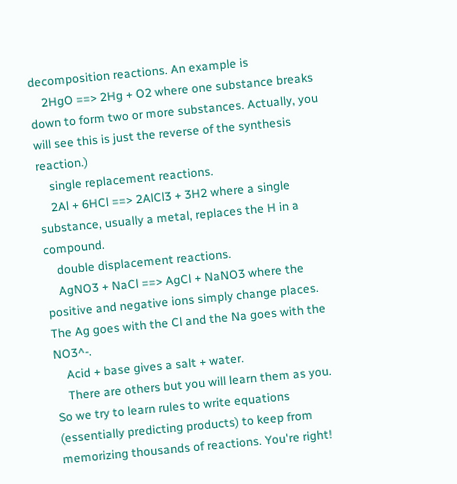decomposition reactions. An example is
    2HgO ==> 2Hg + O2 where one substance breaks down to form two or more substances. Actually, you will see this is just the reverse of the synthesis reaction.)
    single replacement reactions.
    2Al + 6HCl ==> 2AlCl3 + 3H2 where a single substance, usually a metal, replaces the H in a compound.
    double displacement reactions.
    AgNO3 + NaCl ==> AgCl + NaNO3 where the positive and negative ions simply change places. The Ag goes with the Cl and the Na goes with the NO3^-.
    Acid + base gives a salt + water.
    There are others but you will learn them as you. So we try to learn rules to write equations (essentially predicting products) to keep from memorizing thousands of reactions. You're right!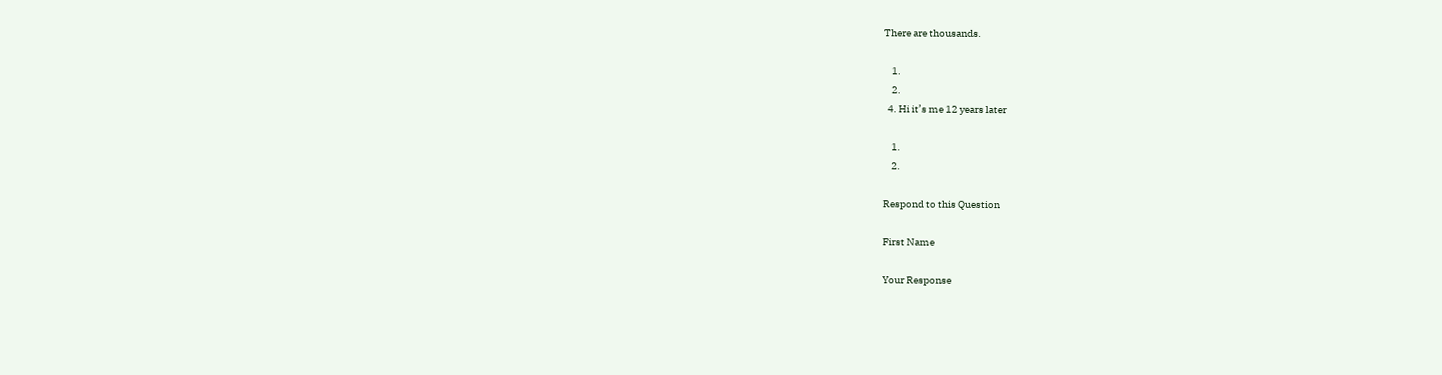There are thousands.

    1.
    2.
  4. Hi it’s me 12 years later

    1.
    2.

Respond to this Question

First Name

Your Response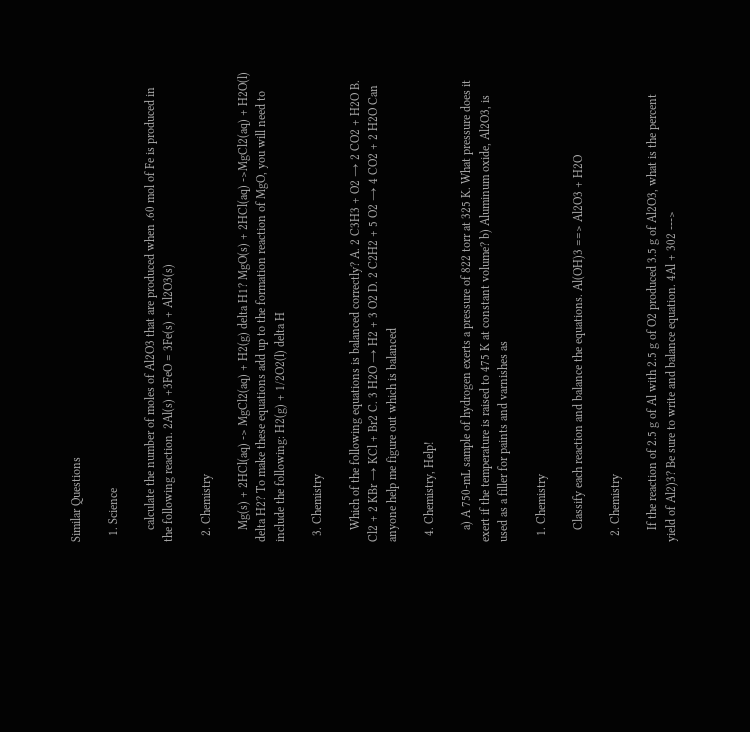Similar Questions

  1. Science

    calculate the number of moles of Al2O3 that are produced when .60 mol of Fe is produced in the following reaction. 2Al(s) +3FeO = 3Fe(s) + Al2O3(s)

  2. Chemistry

    Mg(s) + 2HCl(aq) -> MgCl2(aq) + H2(g) delta H1? MgO(s) + 2HCl(aq) ->MgCl2(aq) + H2O(l) delta H2? To make these equations add up to the formation reaction of MgO, you will need to include the following: H2(g) + 1/2O2(l) delta H

  3. Chemistry

    Which of the following equations is balanced correctly? A. 2 C3H3 + O2 → 2 CO2 + H2O B. Cl2 + 2 KBr → KCl + Br2 C. 3 H2O → H2 + 3 O2 D. 2 C2H2 + 5 O2 → 4 CO2 + 2 H2O Can anyone help me figure out which is balanced

  4. Chemistry, Help!

    a) A 750-mL sample of hydrogen exerts a pressure of 822 torr at 325 K. What pressure does it exert if the temperature is raised to 475 K at constant volume? b) Aluminum oxide, Al2O3, is used as a filler for paints and varnishes as

  1. Chemistry

    Classify each reaction and balance the equations. Al(OH)3 ==> Al2O3 + H2O

  2. Chemistry

    If the reaction of 2.5 g of Al with 2.5 g of O2 produced 3.5 g of Al2O3, what is the percent yield of Al2)3? Be sure to write and balance equation. 4Al + 302 --->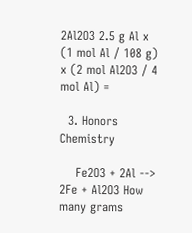2Al2O3 2.5 g Al x (1 mol Al / 108 g) x (2 mol Al2O3 / 4 mol Al) =

  3. Honors Chemistry

    Fe2O3 + 2Al --> 2Fe + Al2O3 How many grams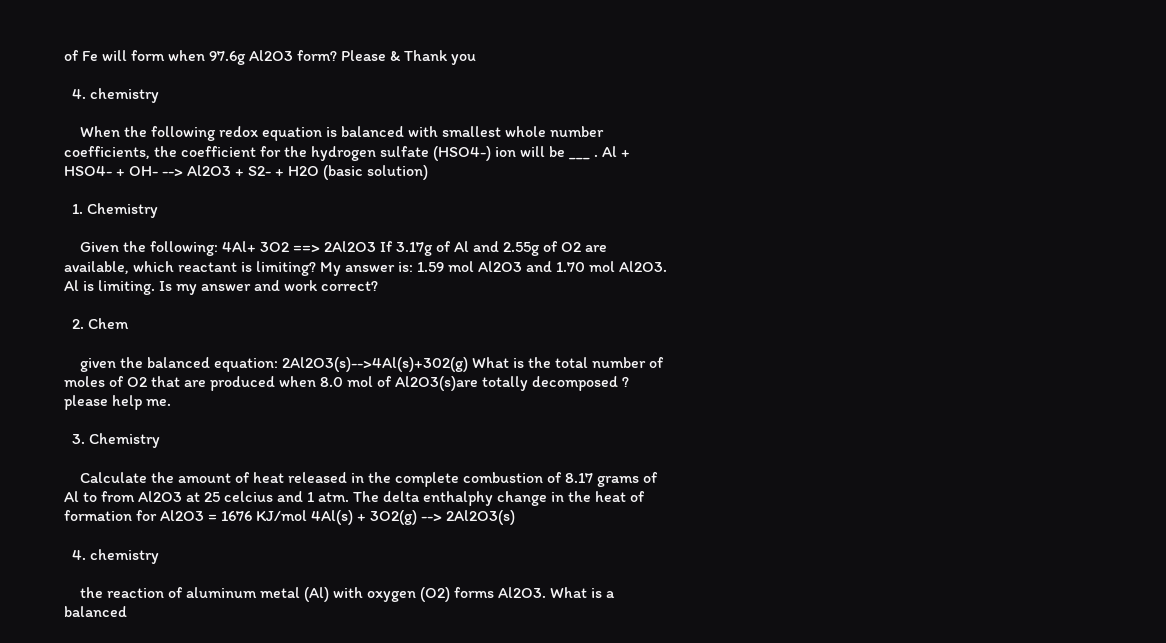of Fe will form when 97.6g Al2O3 form? Please & Thank you

  4. chemistry

    When the following redox equation is balanced with smallest whole number coefficients, the coefficient for the hydrogen sulfate (HSO4-) ion will be ___ . Al + HSO4- + OH- --> Al2O3 + S2- + H2O (basic solution)

  1. Chemistry

    Given the following: 4Al+ 3O2 ==> 2Al2O3 If 3.17g of Al and 2.55g of O2 are available, which reactant is limiting? My answer is: 1.59 mol Al2O3 and 1.70 mol Al2O3. Al is limiting. Is my answer and work correct?

  2. Chem

    given the balanced equation: 2Al2O3(s)-->4Al(s)+302(g) What is the total number of moles of O2 that are produced when 8.0 mol of Al2O3(s)are totally decomposed ? please help me.

  3. Chemistry

    Calculate the amount of heat released in the complete combustion of 8.17 grams of Al to from Al2O3 at 25 celcius and 1 atm. The delta enthalphy change in the heat of formation for Al2O3 = 1676 KJ/mol 4Al(s) + 3O2(g) --> 2Al2O3(s)

  4. chemistry

    the reaction of aluminum metal (Al) with oxygen (O2) forms Al2O3. What is a balanced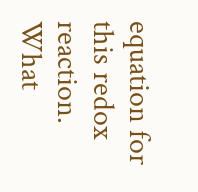equation for this redox reaction. What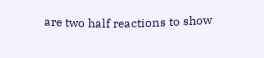are two half reactions to show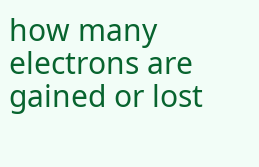how many electrons are gained or lost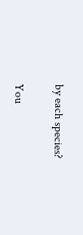by each species?

You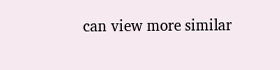can view more similar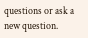questions or ask a new question.